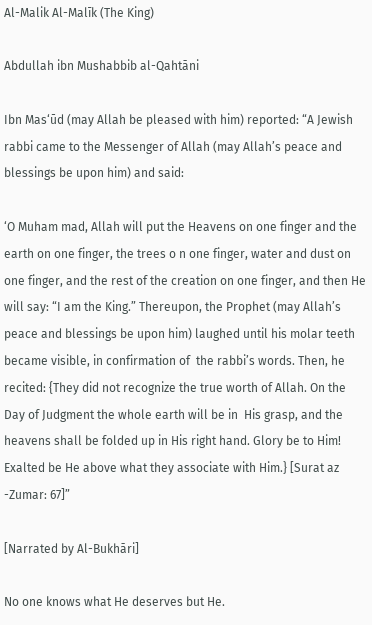Al-Malik Al-Malīk (The King)

Abdullah ibn Mushabbib al-Qahtāni

Ibn Mas‘ūd (may Allah be pleased with him) reported: “A Jewish rabbi came to the Messenger of Allah (may Allah’s peace and blessings be upon him) and said:

‘O Muham mad, Allah will put the Heavens on one finger and the earth on one finger, the trees o n one finger, water and dust on one finger, and the rest of the creation on one finger, and then He will say: “I am the King.” Thereupon, the Prophet (may Allah’s peace and blessings be upon him) laughed until his molar teeth became visible, in confirmation of  the rabbi’s words. Then, he recited: {They did not recognize the true worth of Allah. On the Day of Judgment the whole earth will be in  His grasp, and the heavens shall be folded up in His right hand. Glory be to Him! Exalted be He above what they associate with Him.} [Surat az -Zumar: 67]”

[Narrated by Al-Bukhāri]

No one knows what He deserves but He.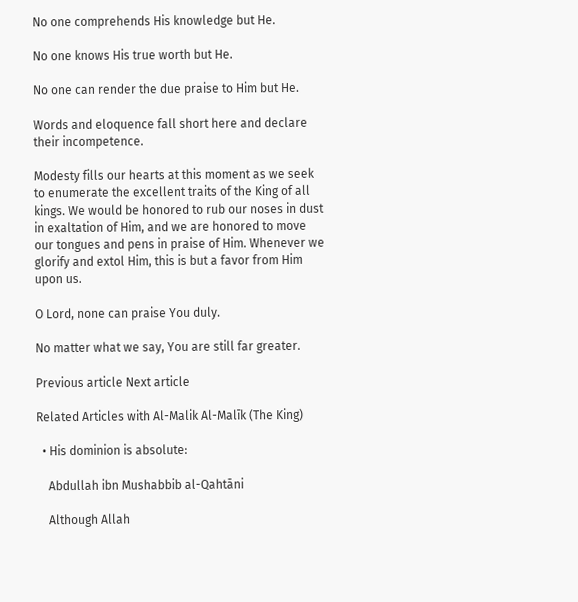No one comprehends His knowledge but He.

No one knows His true worth but He.

No one can render the due praise to Him but He.

Words and eloquence fall short here and declare their incompetence.

Modesty fills our hearts at this moment as we seek to enumerate the excellent traits of the King of all kings. We would be honored to rub our noses in dust in exaltation of Him, and we are honored to move our tongues and pens in praise of Him. Whenever we glorify and extol Him, this is but a favor from Him upon us.

O Lord, none can praise You duly.

No matter what we say, You are still far greater.

Previous article Next article

Related Articles with Al-Malik Al-Malīk (The King)

  • His dominion is absolute:

    Abdullah ibn Mushabbib al-Qahtāni

    Although Allah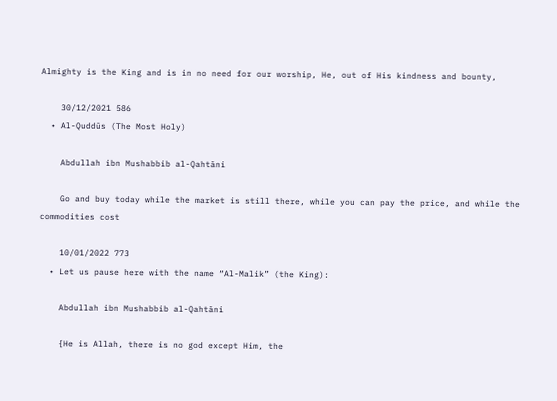Almighty is the King and is in no need for our worship, He, out of His kindness and bounty,

    30/12/2021 586
  • Al-Quddūs (The Most Holy)

    Abdullah ibn Mushabbib al-Qahtāni

    Go and buy today while the market is still there, while you can pay the price, and while the commodities cost

    10/01/2022 773
  • Let us pause here with the name “Al-Malik” (the King):

    Abdullah ibn Mushabbib al-Qahtāni

    {He is Allah, there is no god except Him, the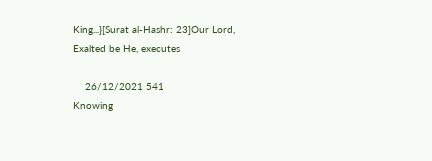King...}[Surat al-Hashr: 23]Our Lord, Exalted be He, executes

    26/12/2021 541
Knowing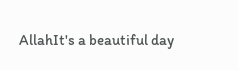AllahIt's a beautiful day